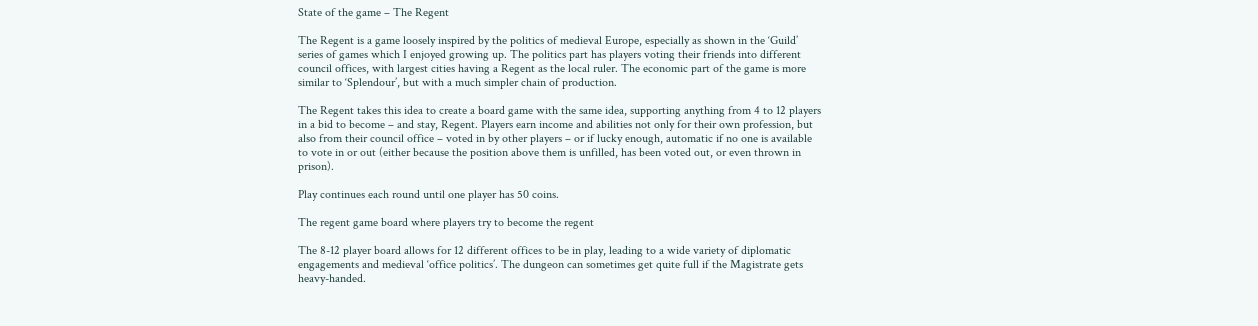State of the game – The Regent

The Regent is a game loosely inspired by the politics of medieval Europe, especially as shown in the ‘Guild’ series of games which I enjoyed growing up. The politics part has players voting their friends into different council offices, with largest cities having a Regent as the local ruler. The economic part of the game is more similar to ‘Splendour’, but with a much simpler chain of production.

The Regent takes this idea to create a board game with the same idea, supporting anything from 4 to 12 players in a bid to become – and stay, Regent. Players earn income and abilities not only for their own profession, but also from their council office – voted in by other players – or if lucky enough, automatic if no one is available to vote in or out (either because the position above them is unfilled, has been voted out, or even thrown in prison).

Play continues each round until one player has 50 coins.

The regent game board where players try to become the regent

The 8-12 player board allows for 12 different offices to be in play, leading to a wide variety of diplomatic engagements and medieval ‘office politics’. The dungeon can sometimes get quite full if the Magistrate gets heavy-handed.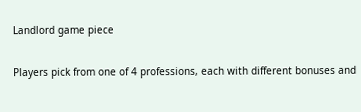Landlord game piece

Players pick from one of 4 professions, each with different bonuses and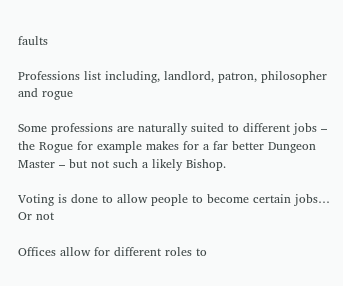faults

Professions list including, landlord, patron, philosopher and rogue

Some professions are naturally suited to different jobs – the Rogue for example makes for a far better Dungeon Master – but not such a likely Bishop.

Voting is done to allow people to become certain jobs… Or not

Offices allow for different roles to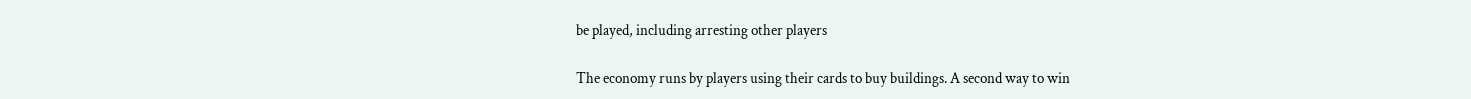be played, including arresting other players

The economy runs by players using their cards to buy buildings. A second way to win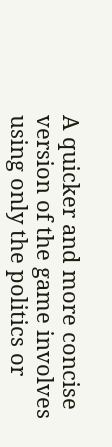A quicker and more concise version of the game involves using only the politics or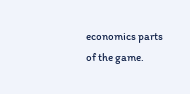economics parts of the game.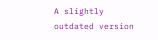A slightly outdated version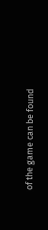of the game can be found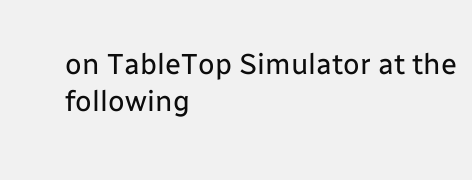on TableTop Simulator at the following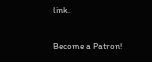link.

Become a Patron!